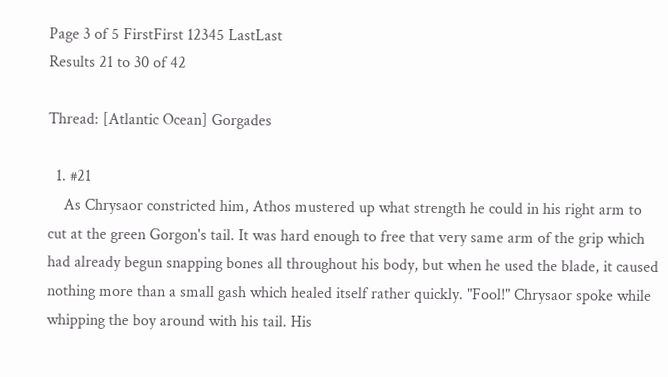Page 3 of 5 FirstFirst 12345 LastLast
Results 21 to 30 of 42

Thread: [Atlantic Ocean] Gorgades

  1. #21
    As Chrysaor constricted him, Athos mustered up what strength he could in his right arm to cut at the green Gorgon's tail. It was hard enough to free that very same arm of the grip which had already begun snapping bones all throughout his body, but when he used the blade, it caused nothing more than a small gash which healed itself rather quickly. "Fool!" Chrysaor spoke while whipping the boy around with his tail. His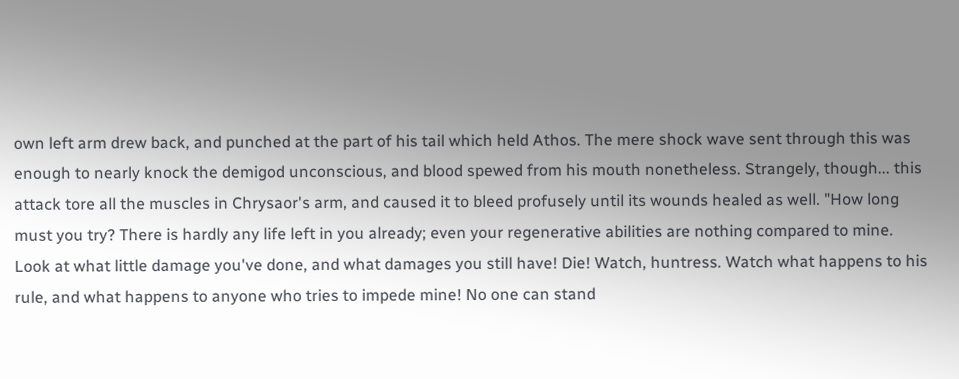own left arm drew back, and punched at the part of his tail which held Athos. The mere shock wave sent through this was enough to nearly knock the demigod unconscious, and blood spewed from his mouth nonetheless. Strangely, though... this attack tore all the muscles in Chrysaor's arm, and caused it to bleed profusely until its wounds healed as well. "How long must you try? There is hardly any life left in you already; even your regenerative abilities are nothing compared to mine. Look at what little damage you've done, and what damages you still have! Die! Watch, huntress. Watch what happens to his rule, and what happens to anyone who tries to impede mine! No one can stand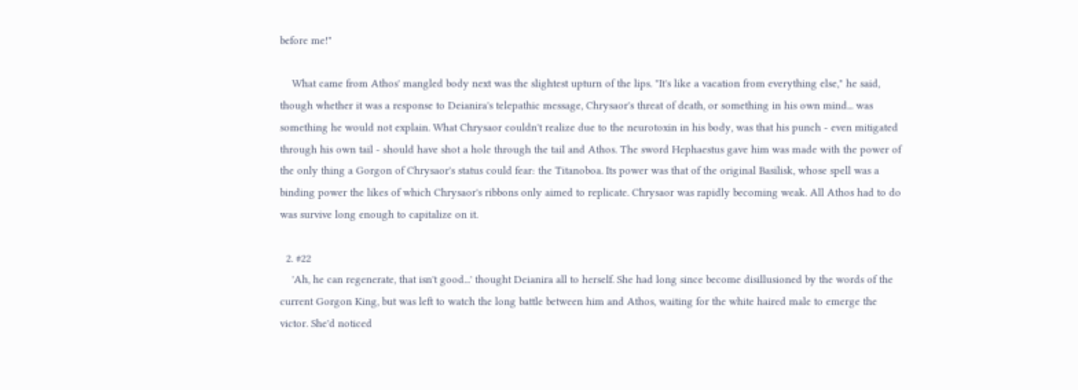before me!"

    What came from Athos' mangled body next was the slightest upturn of the lips. "It's like a vacation from everything else," he said, though whether it was a response to Deianira's telepathic message, Chrysaor's threat of death, or something in his own mind... was something he would not explain. What Chrysaor couldn't realize due to the neurotoxin in his body, was that his punch - even mitigated through his own tail - should have shot a hole through the tail and Athos. The sword Hephaestus gave him was made with the power of the only thing a Gorgon of Chrysaor's status could fear: the Titanoboa. Its power was that of the original Basilisk, whose spell was a binding power the likes of which Chrysaor's ribbons only aimed to replicate. Chrysaor was rapidly becoming weak. All Athos had to do was survive long enough to capitalize on it.

  2. #22
    'Ah, he can regenerate, that isn't good...' thought Deianira all to herself. She had long since become disillusioned by the words of the current Gorgon King, but was left to watch the long battle between him and Athos, waiting for the white haired male to emerge the victor. She'd noticed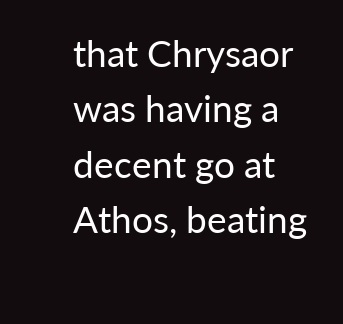that Chrysaor was having a decent go at Athos, beating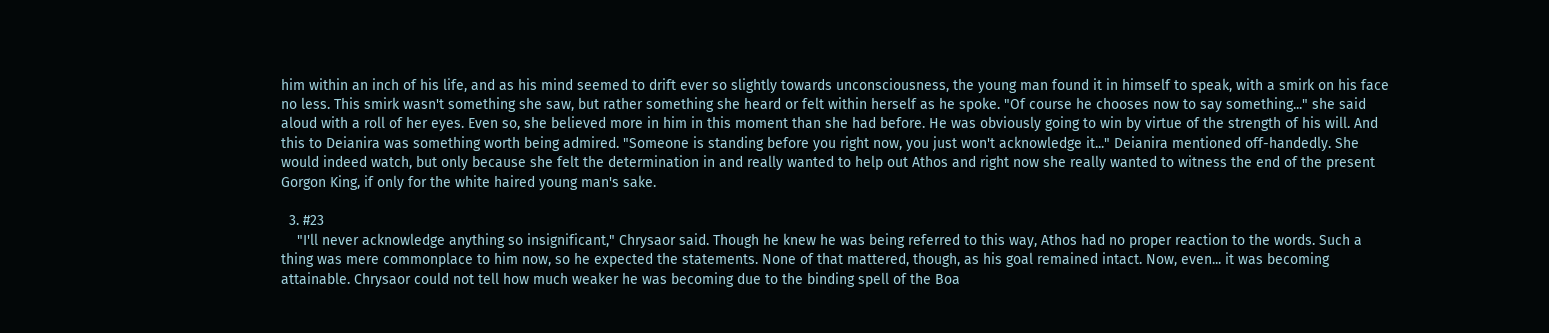him within an inch of his life, and as his mind seemed to drift ever so slightly towards unconsciousness, the young man found it in himself to speak, with a smirk on his face no less. This smirk wasn't something she saw, but rather something she heard or felt within herself as he spoke. "Of course he chooses now to say something..." she said aloud with a roll of her eyes. Even so, she believed more in him in this moment than she had before. He was obviously going to win by virtue of the strength of his will. And this to Deianira was something worth being admired. "Someone is standing before you right now, you just won't acknowledge it..." Deianira mentioned off-handedly. She would indeed watch, but only because she felt the determination in and really wanted to help out Athos and right now she really wanted to witness the end of the present Gorgon King, if only for the white haired young man's sake.

  3. #23
    "I'll never acknowledge anything so insignificant," Chrysaor said. Though he knew he was being referred to this way, Athos had no proper reaction to the words. Such a thing was mere commonplace to him now, so he expected the statements. None of that mattered, though, as his goal remained intact. Now, even... it was becoming attainable. Chrysaor could not tell how much weaker he was becoming due to the binding spell of the Boa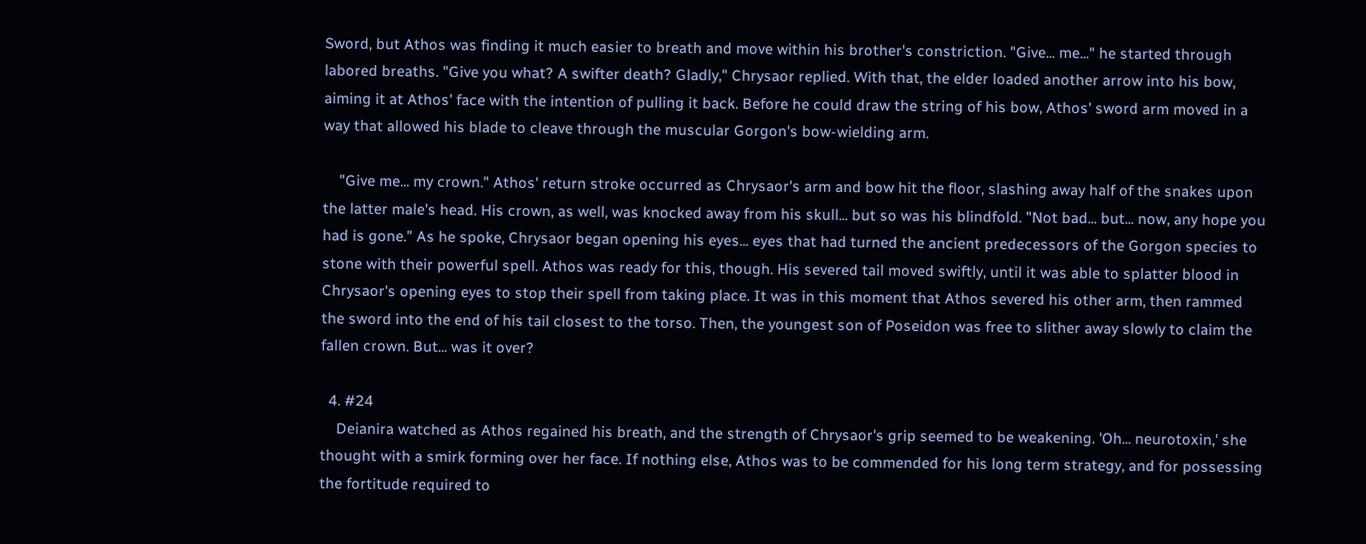Sword, but Athos was finding it much easier to breath and move within his brother's constriction. "Give... me..." he started through labored breaths. "Give you what? A swifter death? Gladly," Chrysaor replied. With that, the elder loaded another arrow into his bow, aiming it at Athos' face with the intention of pulling it back. Before he could draw the string of his bow, Athos' sword arm moved in a way that allowed his blade to cleave through the muscular Gorgon's bow-wielding arm.

    "Give me... my crown." Athos' return stroke occurred as Chrysaor's arm and bow hit the floor, slashing away half of the snakes upon the latter male's head. His crown, as well, was knocked away from his skull... but so was his blindfold. "Not bad... but... now, any hope you had is gone." As he spoke, Chrysaor began opening his eyes... eyes that had turned the ancient predecessors of the Gorgon species to stone with their powerful spell. Athos was ready for this, though. His severed tail moved swiftly, until it was able to splatter blood in Chrysaor's opening eyes to stop their spell from taking place. It was in this moment that Athos severed his other arm, then rammed the sword into the end of his tail closest to the torso. Then, the youngest son of Poseidon was free to slither away slowly to claim the fallen crown. But... was it over?

  4. #24
    Deianira watched as Athos regained his breath, and the strength of Chrysaor's grip seemed to be weakening. 'Oh... neurotoxin,' she thought with a smirk forming over her face. If nothing else, Athos was to be commended for his long term strategy, and for possessing the fortitude required to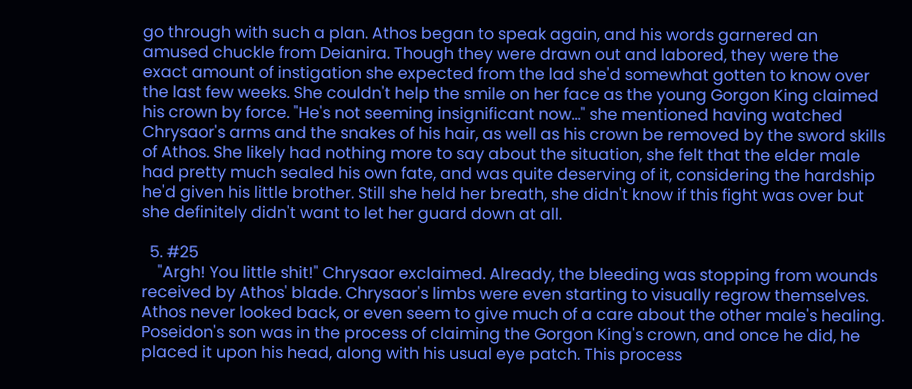go through with such a plan. Athos began to speak again, and his words garnered an amused chuckle from Deianira. Though they were drawn out and labored, they were the exact amount of instigation she expected from the lad she'd somewhat gotten to know over the last few weeks. She couldn't help the smile on her face as the young Gorgon King claimed his crown by force. "He's not seeming insignificant now..." she mentioned having watched Chrysaor's arms and the snakes of his hair, as well as his crown be removed by the sword skills of Athos. She likely had nothing more to say about the situation, she felt that the elder male had pretty much sealed his own fate, and was quite deserving of it, considering the hardship he'd given his little brother. Still she held her breath, she didn't know if this fight was over but she definitely didn't want to let her guard down at all.

  5. #25
    "Argh! You little shit!" Chrysaor exclaimed. Already, the bleeding was stopping from wounds received by Athos' blade. Chrysaor's limbs were even starting to visually regrow themselves. Athos never looked back, or even seem to give much of a care about the other male's healing. Poseidon's son was in the process of claiming the Gorgon King's crown, and once he did, he placed it upon his head, along with his usual eye patch. This process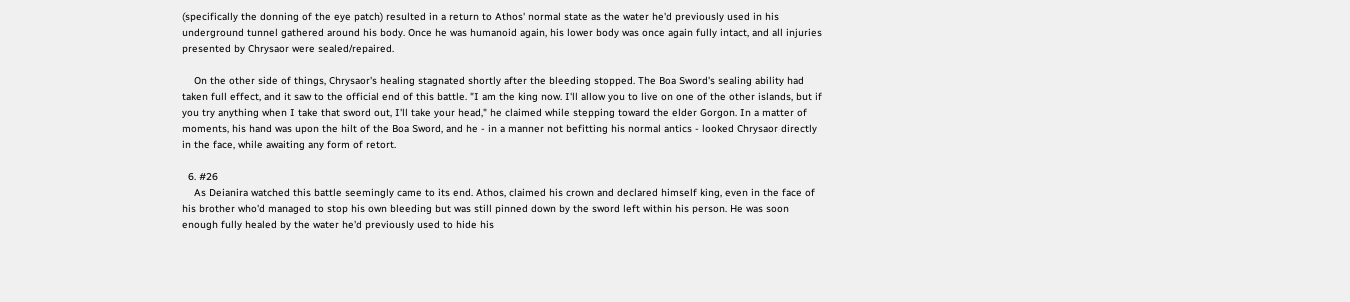(specifically the donning of the eye patch) resulted in a return to Athos' normal state as the water he'd previously used in his underground tunnel gathered around his body. Once he was humanoid again, his lower body was once again fully intact, and all injuries presented by Chrysaor were sealed/repaired.

    On the other side of things, Chrysaor's healing stagnated shortly after the bleeding stopped. The Boa Sword's sealing ability had taken full effect, and it saw to the official end of this battle. "I am the king now. I'll allow you to live on one of the other islands, but if you try anything when I take that sword out, I'll take your head," he claimed while stepping toward the elder Gorgon. In a matter of moments, his hand was upon the hilt of the Boa Sword, and he - in a manner not befitting his normal antics - looked Chrysaor directly in the face, while awaiting any form of retort.

  6. #26
    As Deianira watched this battle seemingly came to its end. Athos, claimed his crown and declared himself king, even in the face of his brother who'd managed to stop his own bleeding but was still pinned down by the sword left within his person. He was soon enough fully healed by the water he'd previously used to hide his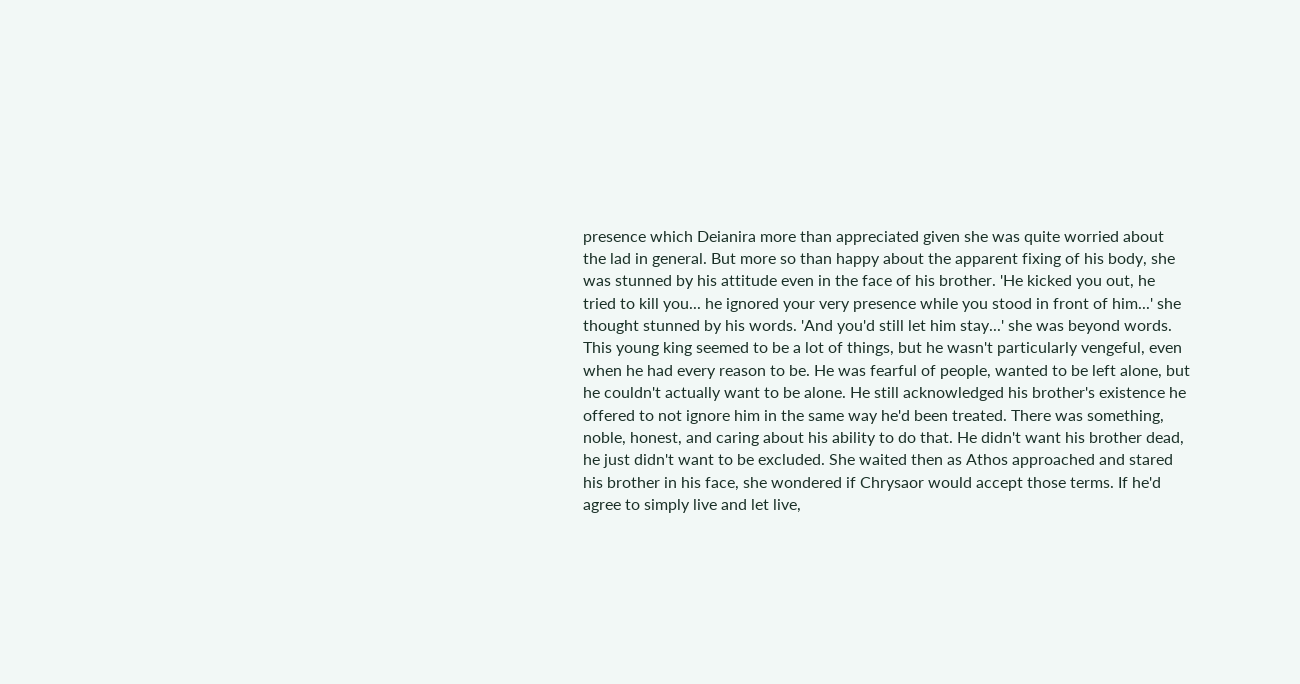presence which Deianira more than appreciated given she was quite worried about the lad in general. But more so than happy about the apparent fixing of his body, she was stunned by his attitude even in the face of his brother. 'He kicked you out, he tried to kill you... he ignored your very presence while you stood in front of him...' she thought stunned by his words. 'And you'd still let him stay...' she was beyond words. This young king seemed to be a lot of things, but he wasn't particularly vengeful, even when he had every reason to be. He was fearful of people, wanted to be left alone, but he couldn't actually want to be alone. He still acknowledged his brother's existence he offered to not ignore him in the same way he'd been treated. There was something, noble, honest, and caring about his ability to do that. He didn't want his brother dead, he just didn't want to be excluded. She waited then as Athos approached and stared his brother in his face, she wondered if Chrysaor would accept those terms. If he'd agree to simply live and let live,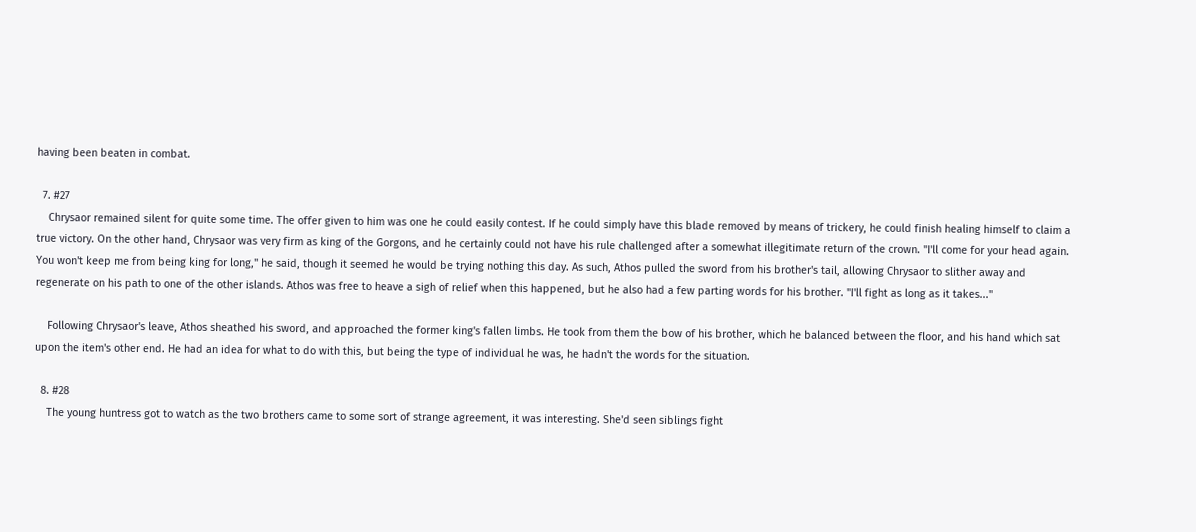having been beaten in combat.

  7. #27
    Chrysaor remained silent for quite some time. The offer given to him was one he could easily contest. If he could simply have this blade removed by means of trickery, he could finish healing himself to claim a true victory. On the other hand, Chrysaor was very firm as king of the Gorgons, and he certainly could not have his rule challenged after a somewhat illegitimate return of the crown. "I'll come for your head again. You won't keep me from being king for long," he said, though it seemed he would be trying nothing this day. As such, Athos pulled the sword from his brother's tail, allowing Chrysaor to slither away and regenerate on his path to one of the other islands. Athos was free to heave a sigh of relief when this happened, but he also had a few parting words for his brother. "I'll fight as long as it takes..."

    Following Chrysaor's leave, Athos sheathed his sword, and approached the former king's fallen limbs. He took from them the bow of his brother, which he balanced between the floor, and his hand which sat upon the item's other end. He had an idea for what to do with this, but being the type of individual he was, he hadn't the words for the situation.

  8. #28
    The young huntress got to watch as the two brothers came to some sort of strange agreement, it was interesting. She'd seen siblings fight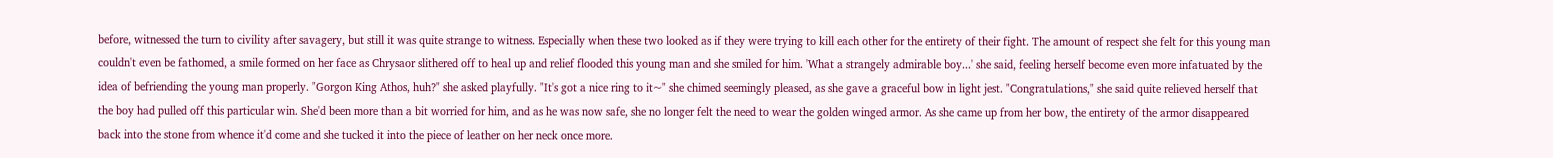before, witnessed the turn to civility after savagery, but still it was quite strange to witness. Especially when these two looked as if they were trying to kill each other for the entirety of their fight. The amount of respect she felt for this young man couldn't even be fathomed, a smile formed on her face as Chrysaor slithered off to heal up and relief flooded this young man and she smiled for him. 'What a strangely admirable boy...' she said, feeling herself become even more infatuated by the idea of befriending the young man properly. "Gorgon King Athos, huh?" she asked playfully. "It's got a nice ring to it~" she chimed seemingly pleased, as she gave a graceful bow in light jest. "Congratulations," she said quite relieved herself that the boy had pulled off this particular win. She'd been more than a bit worried for him, and as he was now safe, she no longer felt the need to wear the golden winged armor. As she came up from her bow, the entirety of the armor disappeared back into the stone from whence it'd come and she tucked it into the piece of leather on her neck once more.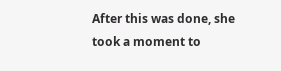After this was done, she took a moment to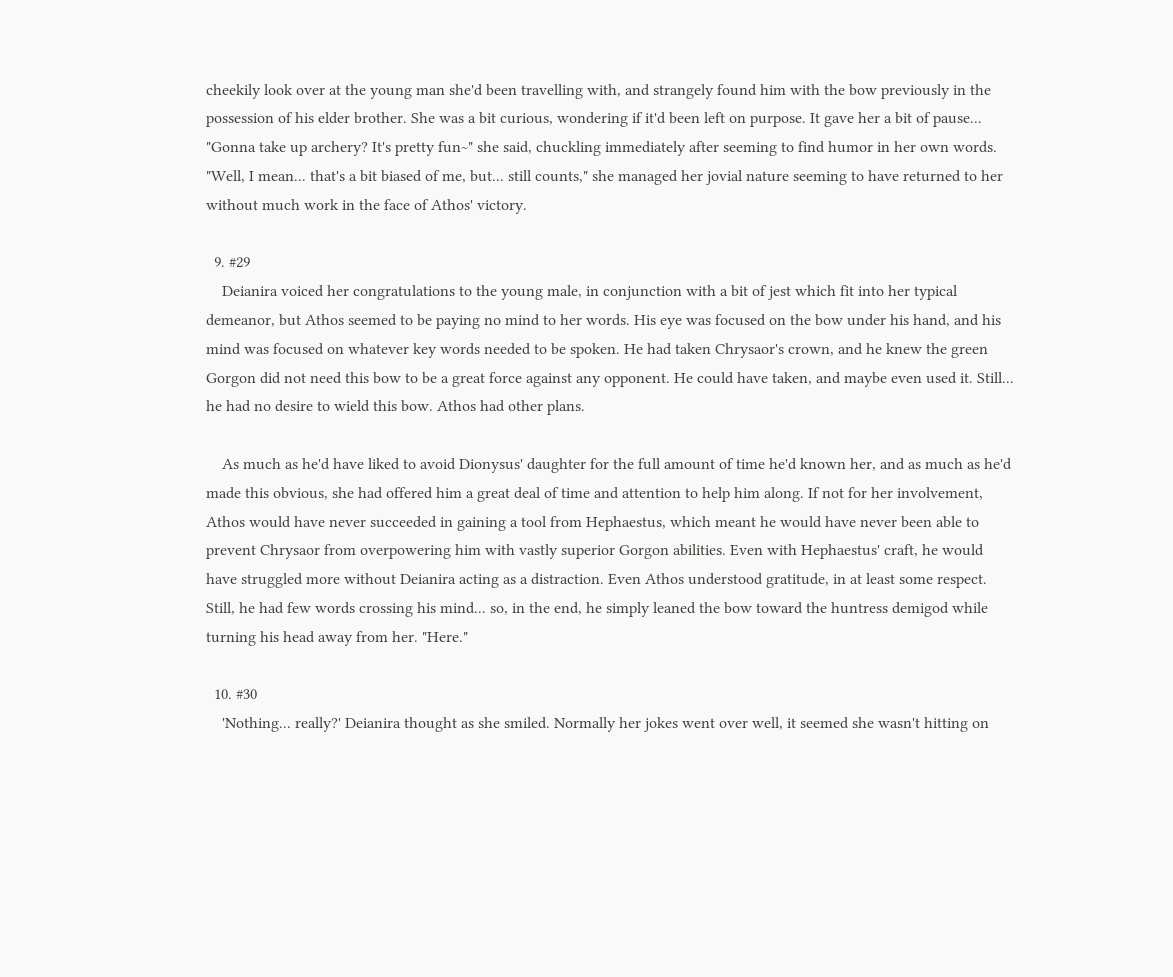cheekily look over at the young man she'd been travelling with, and strangely found him with the bow previously in the possession of his elder brother. She was a bit curious, wondering if it'd been left on purpose. It gave her a bit of pause... "Gonna take up archery? It's pretty fun~" she said, chuckling immediately after seeming to find humor in her own words. "Well, I mean... that's a bit biased of me, but... still counts," she managed her jovial nature seeming to have returned to her without much work in the face of Athos' victory.

  9. #29
    Deianira voiced her congratulations to the young male, in conjunction with a bit of jest which fit into her typical demeanor, but Athos seemed to be paying no mind to her words. His eye was focused on the bow under his hand, and his mind was focused on whatever key words needed to be spoken. He had taken Chrysaor's crown, and he knew the green Gorgon did not need this bow to be a great force against any opponent. He could have taken, and maybe even used it. Still... he had no desire to wield this bow. Athos had other plans.

    As much as he'd have liked to avoid Dionysus' daughter for the full amount of time he'd known her, and as much as he'd made this obvious, she had offered him a great deal of time and attention to help him along. If not for her involvement, Athos would have never succeeded in gaining a tool from Hephaestus, which meant he would have never been able to prevent Chrysaor from overpowering him with vastly superior Gorgon abilities. Even with Hephaestus' craft, he would have struggled more without Deianira acting as a distraction. Even Athos understood gratitude, in at least some respect. Still, he had few words crossing his mind... so, in the end, he simply leaned the bow toward the huntress demigod while turning his head away from her. "Here."

  10. #30
    'Nothing... really?' Deianira thought as she smiled. Normally her jokes went over well, it seemed she wasn't hitting on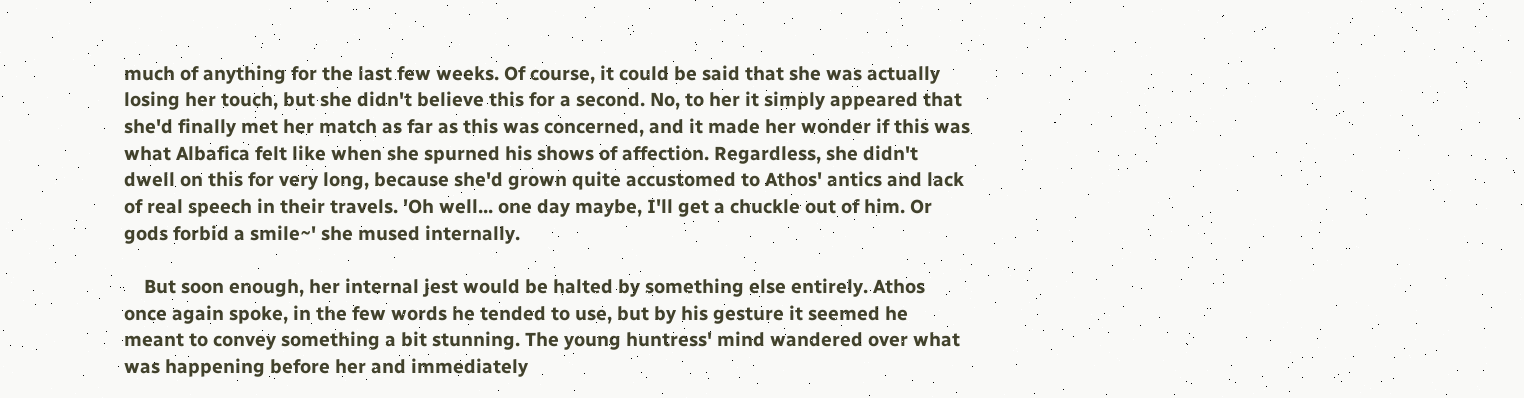much of anything for the last few weeks. Of course, it could be said that she was actually losing her touch, but she didn't believe this for a second. No, to her it simply appeared that she'd finally met her match as far as this was concerned, and it made her wonder if this was what Albafica felt like when she spurned his shows of affection. Regardless, she didn't dwell on this for very long, because she'd grown quite accustomed to Athos' antics and lack of real speech in their travels. 'Oh well... one day maybe, I'll get a chuckle out of him. Or gods forbid a smile~' she mused internally.

    But soon enough, her internal jest would be halted by something else entirely. Athos once again spoke, in the few words he tended to use, but by his gesture it seemed he meant to convey something a bit stunning. The young huntress' mind wandered over what was happening before her and immediately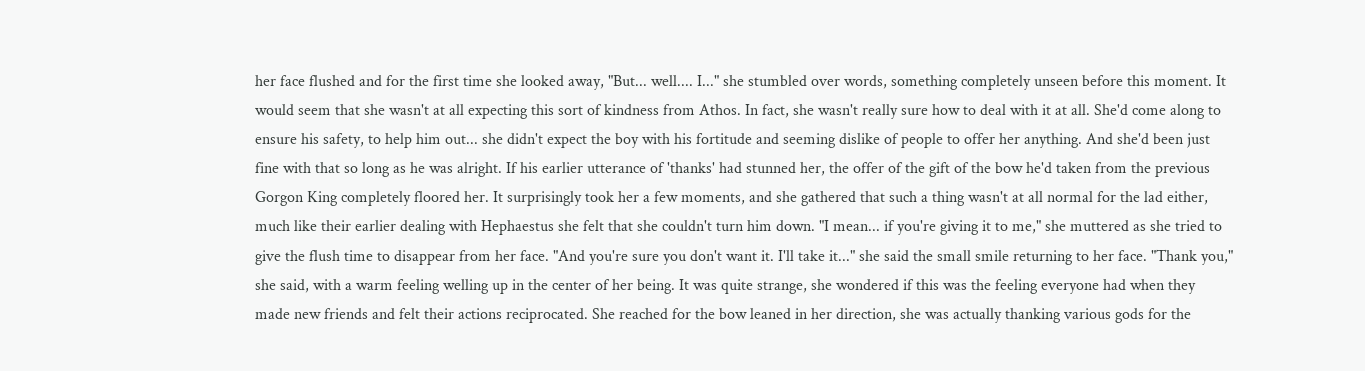her face flushed and for the first time she looked away, "But... well.... I..." she stumbled over words, something completely unseen before this moment. It would seem that she wasn't at all expecting this sort of kindness from Athos. In fact, she wasn't really sure how to deal with it at all. She'd come along to ensure his safety, to help him out... she didn't expect the boy with his fortitude and seeming dislike of people to offer her anything. And she'd been just fine with that so long as he was alright. If his earlier utterance of 'thanks' had stunned her, the offer of the gift of the bow he'd taken from the previous Gorgon King completely floored her. It surprisingly took her a few moments, and she gathered that such a thing wasn't at all normal for the lad either, much like their earlier dealing with Hephaestus she felt that she couldn't turn him down. "I mean... if you're giving it to me," she muttered as she tried to give the flush time to disappear from her face. "And you're sure you don't want it. I'll take it..." she said the small smile returning to her face. "Thank you," she said, with a warm feeling welling up in the center of her being. It was quite strange, she wondered if this was the feeling everyone had when they made new friends and felt their actions reciprocated. She reached for the bow leaned in her direction, she was actually thanking various gods for the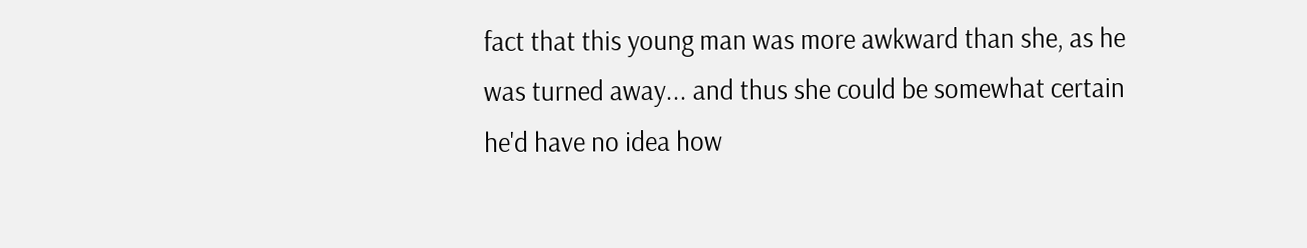fact that this young man was more awkward than she, as he was turned away... and thus she could be somewhat certain he'd have no idea how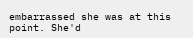embarrassed she was at this point. She'd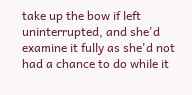take up the bow if left uninterrupted, and she'd examine it fully as she'd not had a chance to do while it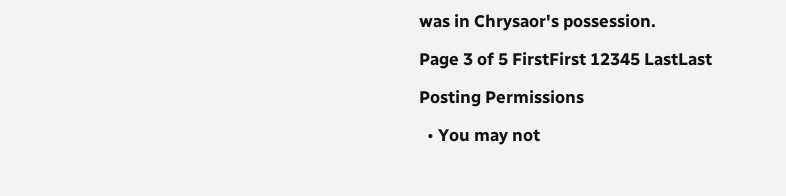was in Chrysaor's possession.

Page 3 of 5 FirstFirst 12345 LastLast

Posting Permissions

  • You may not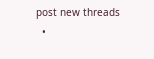post new threads
  •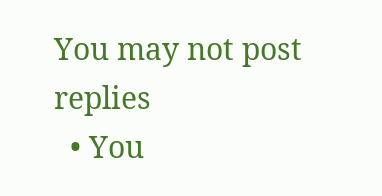You may not post replies
  • You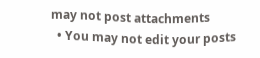may not post attachments
  • You may not edit your posts